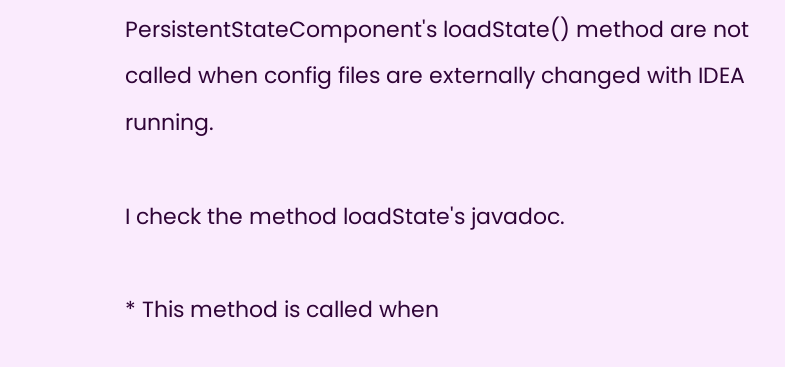PersistentStateComponent's loadState() method are not called when config files are externally changed with IDEA running.

I check the method loadState's javadoc.

* This method is called when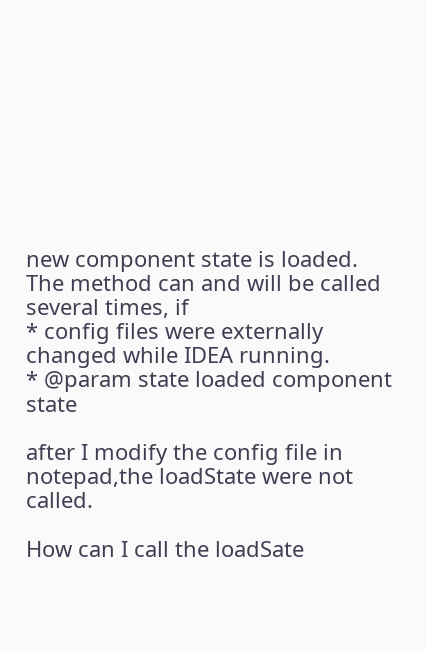new component state is loaded. The method can and will be called several times, if
* config files were externally changed while IDEA running.
* @param state loaded component state

after I modify the config file in notepad,the loadState were not called.

How can I call the loadSate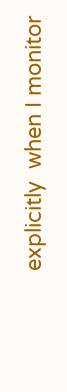explicitly  when I monitor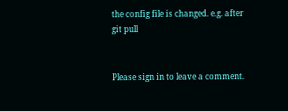the config file is changed. e.g. after git pull


Please sign in to leave a comment.